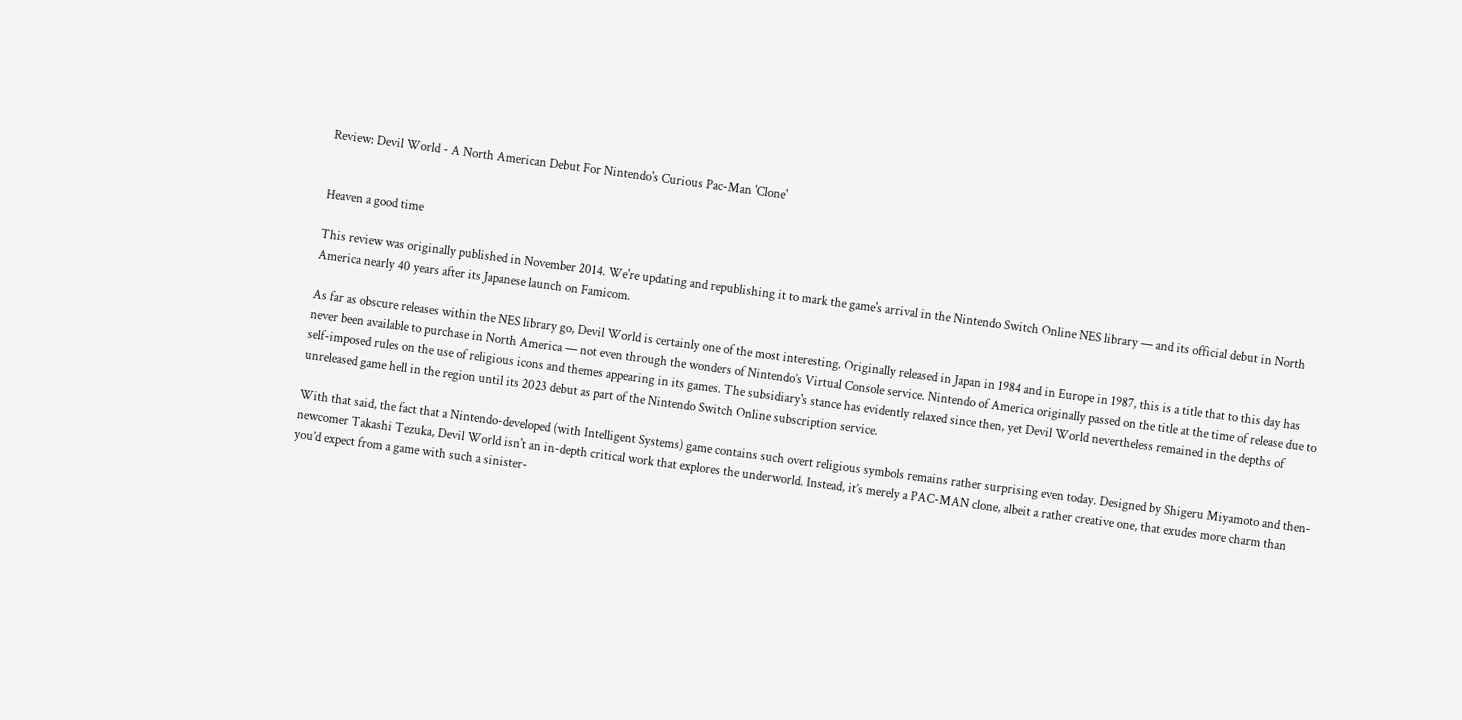Review: Devil World - A North American Debut For Nintendo's Curious Pac-Man 'Clone'


Heaven a good time

This review was originally published in November 2014. We're updating and republishing it to mark the game's arrival in the Nintendo Switch Online NES library — and its official debut in North America nearly 40 years after its Japanese launch on Famicom.

As far as obscure releases within the NES library go, Devil World is certainly one of the most interesting. Originally released in Japan in 1984 and in Europe in 1987, this is a title that to this day has never been available to purchase in North America — not even through the wonders of Nintendo’s Virtual Console service. Nintendo of America originally passed on the title at the time of release due to self-imposed rules on the use of religious icons and themes appearing in its games. The subsidiary's stance has evidently relaxed since then, yet Devil World nevertheless remained in the depths of unreleased game hell in the region until its 2023 debut as part of the Nintendo Switch Online subscription service.

With that said, the fact that a Nintendo-developed (with Intelligent Systems) game contains such overt religious symbols remains rather surprising even today. Designed by Shigeru Miyamoto and then-newcomer Takashi Tezuka, Devil World isn't an in-depth critical work that explores the underworld. Instead, it’s merely a PAC-MAN clone, albeit a rather creative one, that exudes more charm than you’d expect from a game with such a sinister-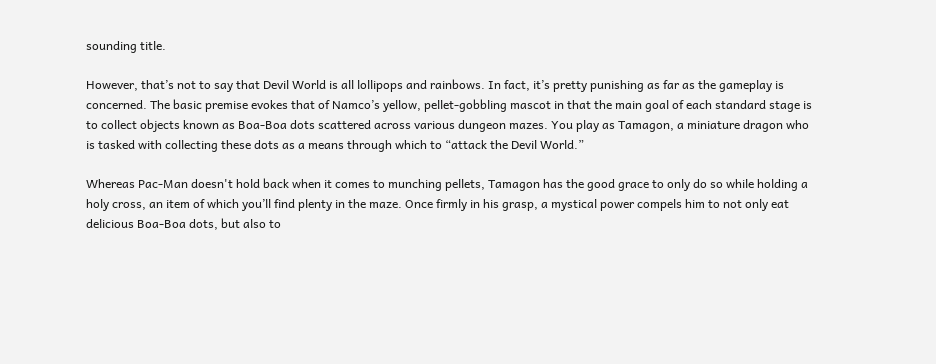sounding title.

However, that’s not to say that Devil World is all lollipops and rainbows. In fact, it’s pretty punishing as far as the gameplay is concerned. The basic premise evokes that of Namco’s yellow, pellet-gobbling mascot in that the main goal of each standard stage is to collect objects known as Boa-Boa dots scattered across various dungeon mazes. You play as Tamagon, a miniature dragon who is tasked with collecting these dots as a means through which to “attack the Devil World.”

Whereas Pac-Man doesn't hold back when it comes to munching pellets, Tamagon has the good grace to only do so while holding a holy cross, an item of which you’ll find plenty in the maze. Once firmly in his grasp, a mystical power compels him to not only eat delicious Boa-Boa dots, but also to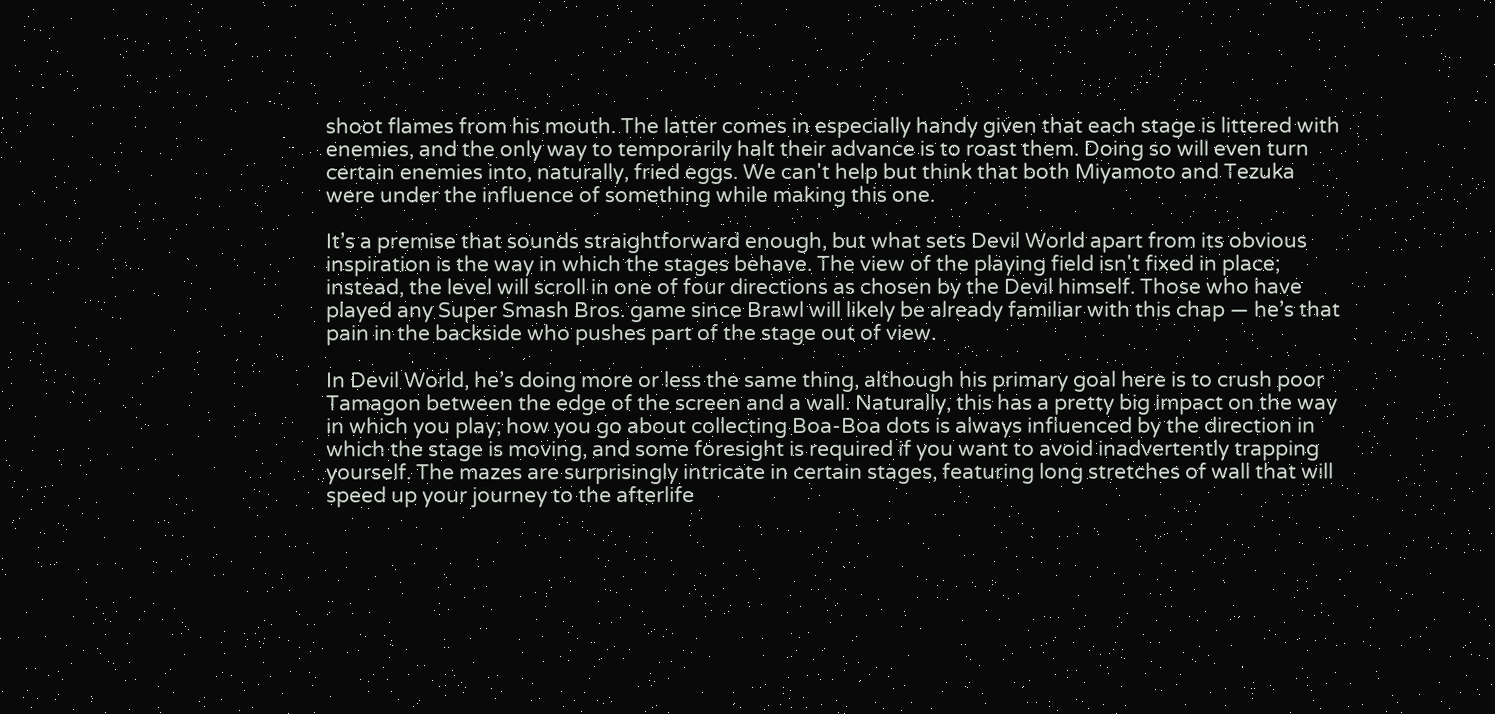shoot flames from his mouth. The latter comes in especially handy given that each stage is littered with enemies, and the only way to temporarily halt their advance is to roast them. Doing so will even turn certain enemies into, naturally, fried eggs. We can't help but think that both Miyamoto and Tezuka were under the influence of something while making this one.

It’s a premise that sounds straightforward enough, but what sets Devil World apart from its obvious inspiration is the way in which the stages behave. The view of the playing field isn't fixed in place; instead, the level will scroll in one of four directions as chosen by the Devil himself. Those who have played any Super Smash Bros. game since Brawl will likely be already familiar with this chap — he’s that pain in the backside who pushes part of the stage out of view.

In Devil World, he’s doing more or less the same thing, although his primary goal here is to crush poor Tamagon between the edge of the screen and a wall. Naturally, this has a pretty big impact on the way in which you play; how you go about collecting Boa-Boa dots is always influenced by the direction in which the stage is moving, and some foresight is required if you want to avoid inadvertently trapping yourself. The mazes are surprisingly intricate in certain stages, featuring long stretches of wall that will speed up your journey to the afterlife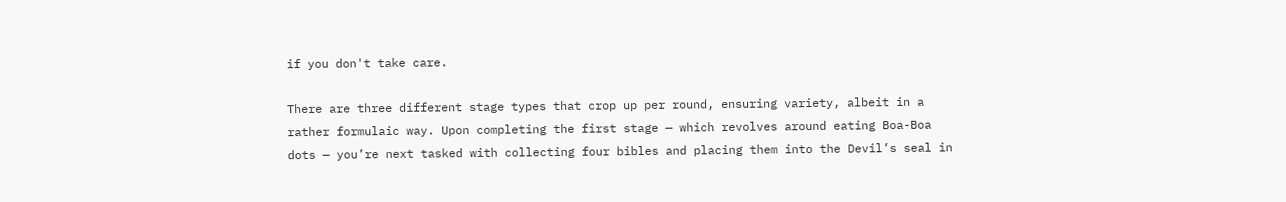if you don't take care.

There are three different stage types that crop up per round, ensuring variety, albeit in a rather formulaic way. Upon completing the first stage — which revolves around eating Boa-Boa dots — you’re next tasked with collecting four bibles and placing them into the Devil’s seal in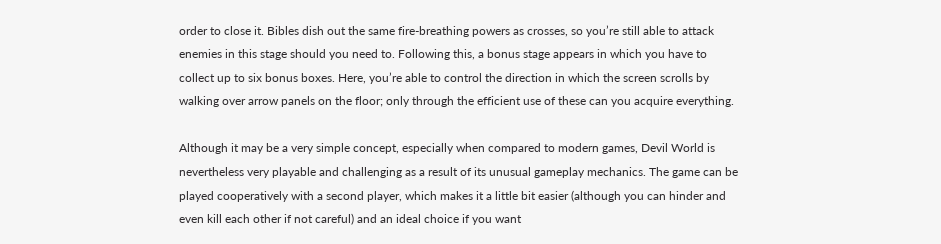order to close it. Bibles dish out the same fire-breathing powers as crosses, so you’re still able to attack enemies in this stage should you need to. Following this, a bonus stage appears in which you have to collect up to six bonus boxes. Here, you’re able to control the direction in which the screen scrolls by walking over arrow panels on the floor; only through the efficient use of these can you acquire everything.

Although it may be a very simple concept, especially when compared to modern games, Devil World is nevertheless very playable and challenging as a result of its unusual gameplay mechanics. The game can be played cooperatively with a second player, which makes it a little bit easier (although you can hinder and even kill each other if not careful) and an ideal choice if you want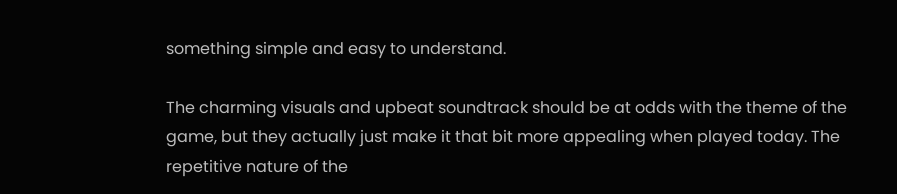something simple and easy to understand.

The charming visuals and upbeat soundtrack should be at odds with the theme of the game, but they actually just make it that bit more appealing when played today. The repetitive nature of the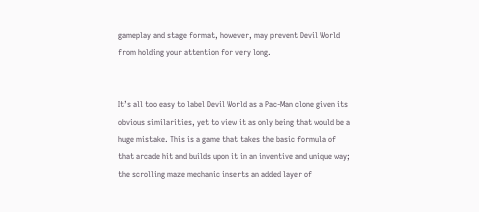gameplay and stage format, however, may prevent Devil World from holding your attention for very long.


It’s all too easy to label Devil World as a Pac-Man clone given its obvious similarities, yet to view it as only being that would be a huge mistake. This is a game that takes the basic formula of that arcade hit and builds upon it in an inventive and unique way; the scrolling maze mechanic inserts an added layer of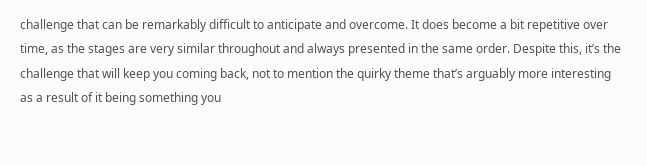challenge that can be remarkably difficult to anticipate and overcome. It does become a bit repetitive over time, as the stages are very similar throughout and always presented in the same order. Despite this, it’s the challenge that will keep you coming back, not to mention the quirky theme that’s arguably more interesting as a result of it being something you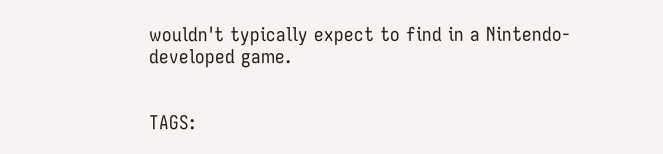wouldn't typically expect to find in a Nintendo-developed game.


TAGS: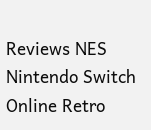Reviews NES Nintendo Switch Online Retro